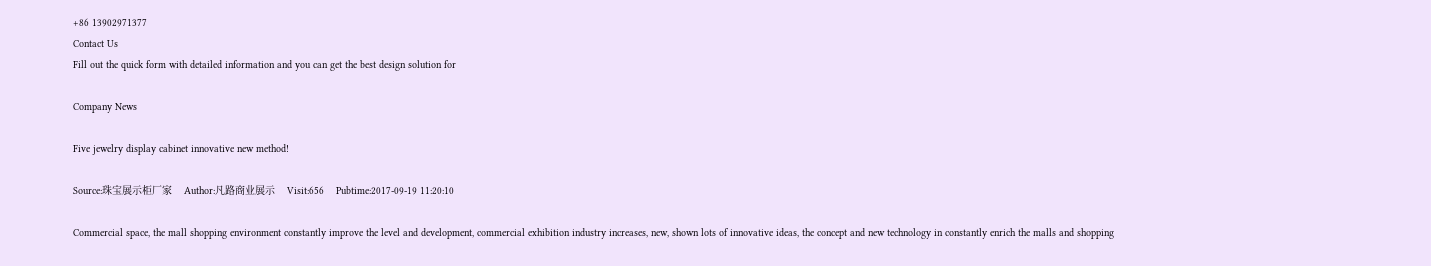+86 13902971377
Contact Us
Fill out the quick form with detailed information and you can get the best design solution for

Company News

Five jewelry display cabinet innovative new method!

Source:珠宝展示柜厂家    Author:凡路商业展示    Visit:656    Pubtime:2017-09-19 11:20:10

Commercial space, the mall shopping environment constantly improve the level and development, commercial exhibition industry increases, new, shown lots of innovative ideas, the concept and new technology in constantly enrich the malls and shopping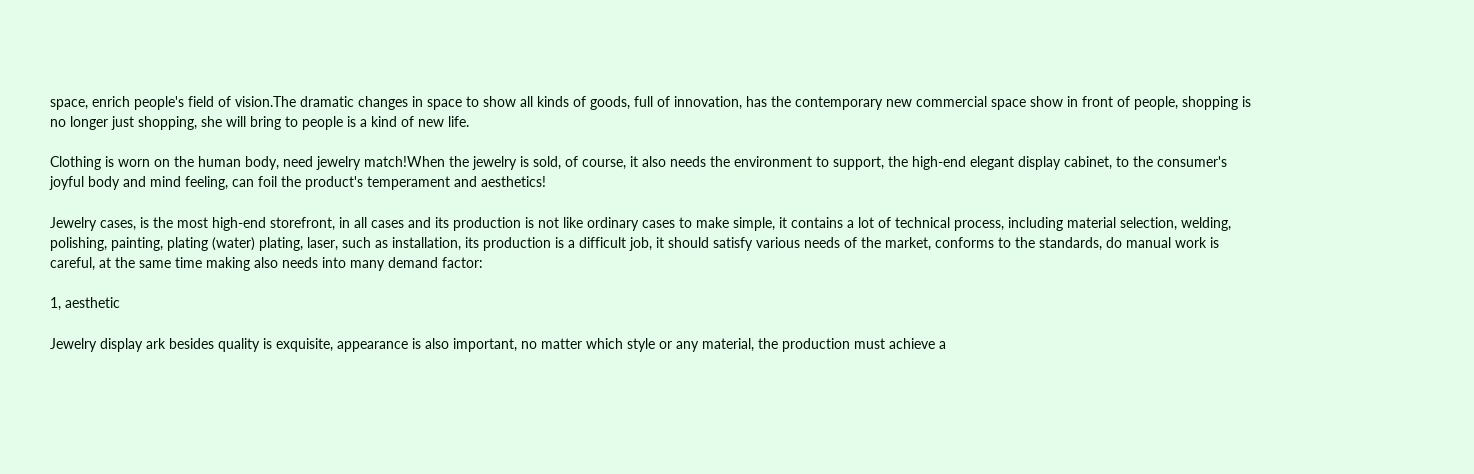space, enrich people's field of vision.The dramatic changes in space to show all kinds of goods, full of innovation, has the contemporary new commercial space show in front of people, shopping is no longer just shopping, she will bring to people is a kind of new life.

Clothing is worn on the human body, need jewelry match!When the jewelry is sold, of course, it also needs the environment to support, the high-end elegant display cabinet, to the consumer's joyful body and mind feeling, can foil the product's temperament and aesthetics!

Jewelry cases, is the most high-end storefront, in all cases and its production is not like ordinary cases to make simple, it contains a lot of technical process, including material selection, welding, polishing, painting, plating (water) plating, laser, such as installation, its production is a difficult job, it should satisfy various needs of the market, conforms to the standards, do manual work is careful, at the same time making also needs into many demand factor:

1, aesthetic

Jewelry display ark besides quality is exquisite, appearance is also important, no matter which style or any material, the production must achieve a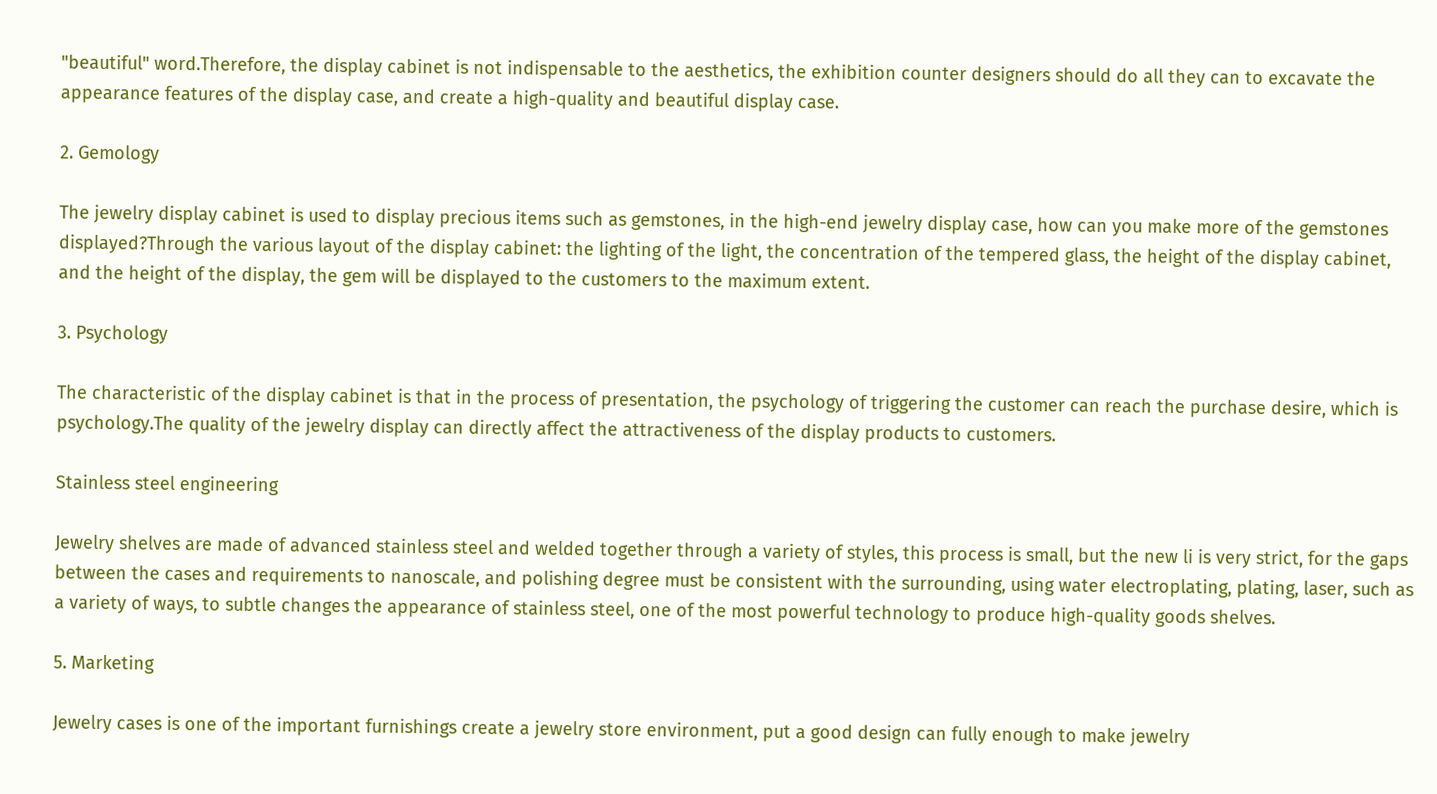"beautiful" word.Therefore, the display cabinet is not indispensable to the aesthetics, the exhibition counter designers should do all they can to excavate the appearance features of the display case, and create a high-quality and beautiful display case.

2. Gemology

The jewelry display cabinet is used to display precious items such as gemstones, in the high-end jewelry display case, how can you make more of the gemstones displayed?Through the various layout of the display cabinet: the lighting of the light, the concentration of the tempered glass, the height of the display cabinet, and the height of the display, the gem will be displayed to the customers to the maximum extent.

3. Psychology

The characteristic of the display cabinet is that in the process of presentation, the psychology of triggering the customer can reach the purchase desire, which is psychology.The quality of the jewelry display can directly affect the attractiveness of the display products to customers.

Stainless steel engineering

Jewelry shelves are made of advanced stainless steel and welded together through a variety of styles, this process is small, but the new li is very strict, for the gaps between the cases and requirements to nanoscale, and polishing degree must be consistent with the surrounding, using water electroplating, plating, laser, such as a variety of ways, to subtle changes the appearance of stainless steel, one of the most powerful technology to produce high-quality goods shelves.

5. Marketing

Jewelry cases is one of the important furnishings create a jewelry store environment, put a good design can fully enough to make jewelry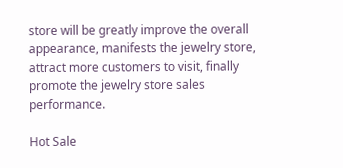store will be greatly improve the overall appearance, manifests the jewelry store, attract more customers to visit, finally promote the jewelry store sales performance.

Hot Sale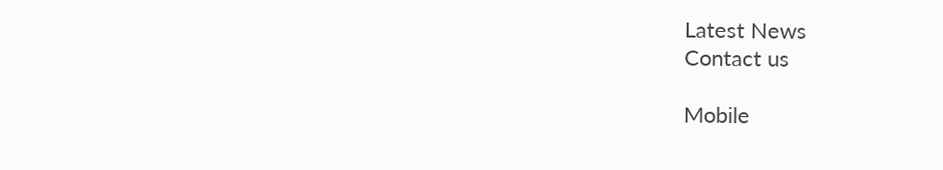Latest News
Contact us

Mobile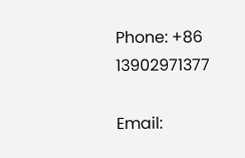Phone: +86 13902971377

Email: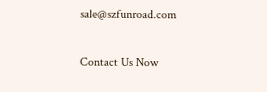sale@szfunroad.com

Contact Us Now